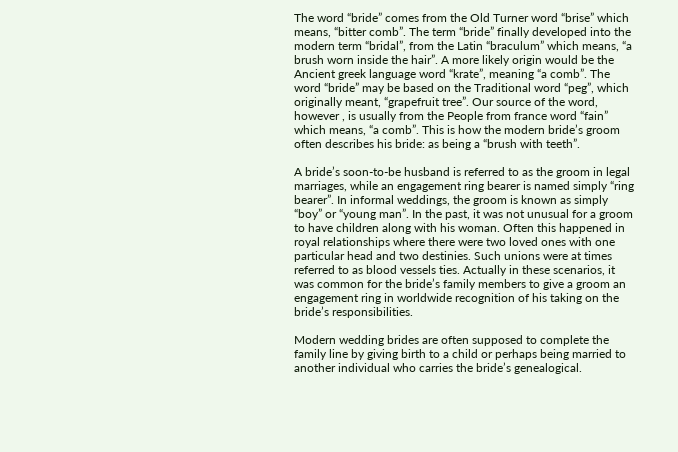The word “bride” comes from the Old Turner word “brise” which means, “bitter comb”. The term “bride” finally developed into the modern term “bridal”, from the Latin “braculum” which means, “a brush worn inside the hair”. A more likely origin would be the Ancient greek language word “krate”, meaning “a comb”. The word “bride” may be based on the Traditional word “peg”, which originally meant, “grapefruit tree”. Our source of the word, however , is usually from the People from france word “fain” which means, “a comb”. This is how the modern bride’s groom often describes his bride: as being a “brush with teeth”.

A bride’s soon-to-be husband is referred to as the groom in legal marriages, while an engagement ring bearer is named simply “ring bearer”. In informal weddings, the groom is known as simply “boy” or “young man”. In the past, it was not unusual for a groom to have children along with his woman. Often this happened in royal relationships where there were two loved ones with one particular head and two destinies. Such unions were at times referred to as blood vessels ties. Actually in these scenarios, it was common for the bride’s family members to give a groom an engagement ring in worldwide recognition of his taking on the bride’s responsibilities.

Modern wedding brides are often supposed to complete the family line by giving birth to a child or perhaps being married to another individual who carries the bride’s genealogical.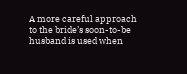A more careful approach to the bride’s soon-to-be husband is used when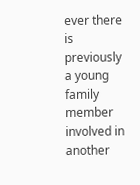ever there is previously a young family member involved in another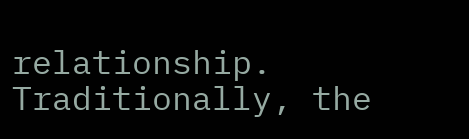relationship. Traditionally, the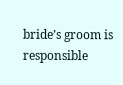bride’s groom is responsible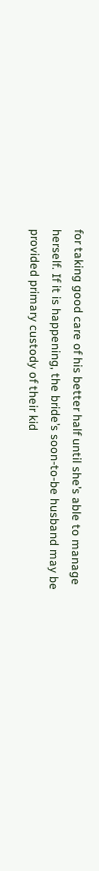for taking good care of his better half until she’s able to manage herself. If it is happening, the bride’s soon-to-be husband may be provided primary custody of their kid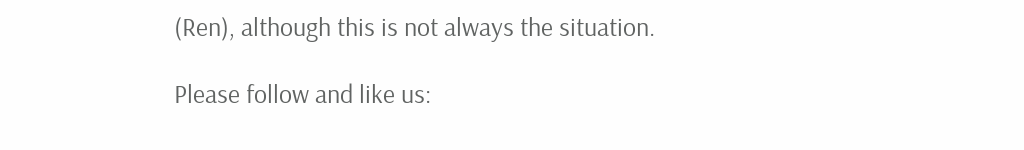(Ren), although this is not always the situation.

Please follow and like us: